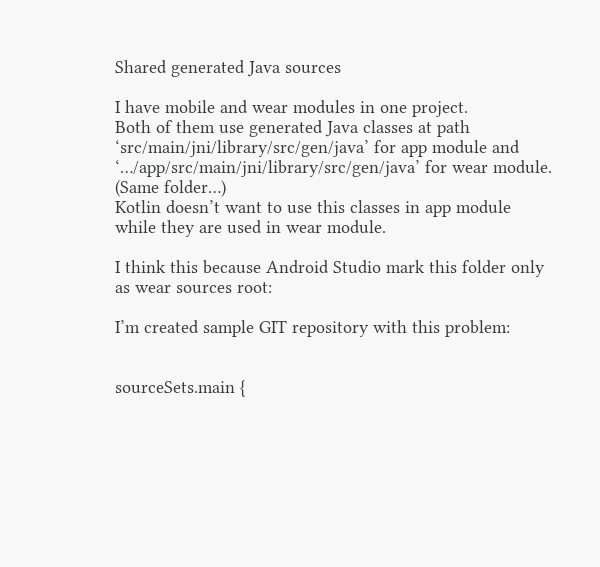Shared generated Java sources

I have mobile and wear modules in one project.
Both of them use generated Java classes at path ‘src/main/jni/library/src/gen/java’ for app module and ‘…/app/src/main/jni/library/src/gen/java’ for wear module. (Same folder…)
Kotlin doesn’t want to use this classes in app module while they are used in wear module.

I think this because Android Studio mark this folder only as wear sources root:

I’m created sample GIT repository with this problem:


sourceSets.main {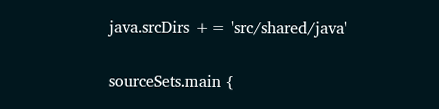java.srcDirs += 'src/shared/java'


sourceSets.main {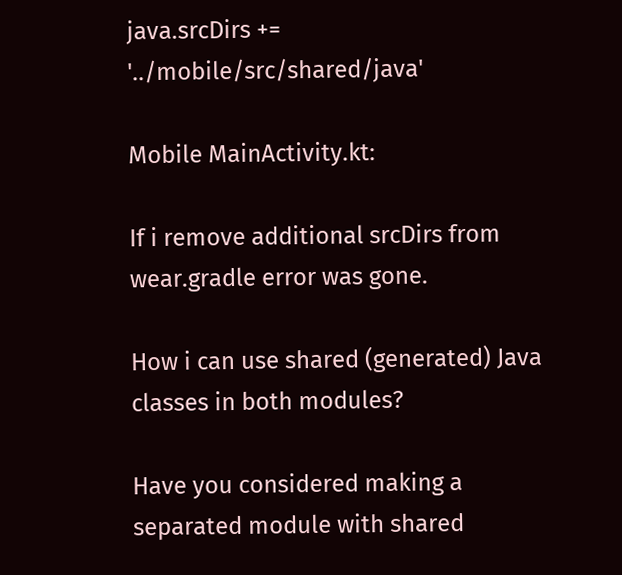java.srcDirs += '../mobile/src/shared/java'

Mobile MainActivity.kt:

If i remove additional srcDirs from wear.gradle error was gone.

How i can use shared (generated) Java classes in both modules?

Have you considered making a separated module with shared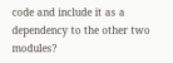code and include it as a dependency to the other two modules?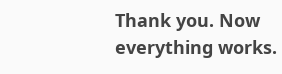Thank you. Now everything works.